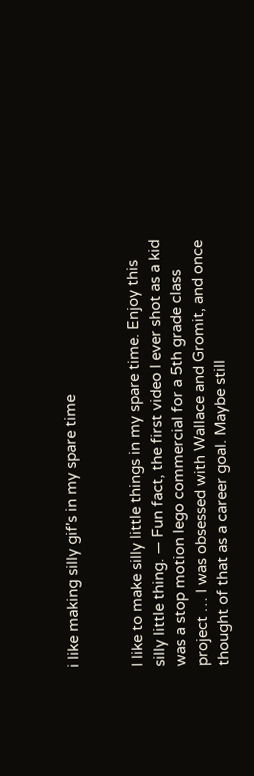i like making silly gif's in my spare time


I like to make silly little things in my spare time. Enjoy this silly little thing. — Fun fact, the first video I ever shot as a kid was a stop motion lego commercial for a 5th grade class project … I was obsessed with Wallace and Gromit, and once thought of that as a career goal. Maybe still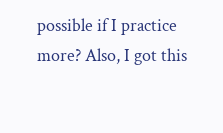possible if I practice more? Also, I got this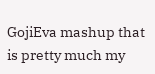GojiEva mashup that is pretty much my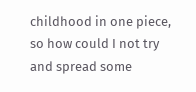childhood in one piece, so how could I not try and spread some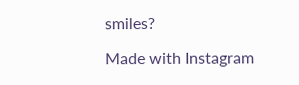smiles?

Made with Instagram